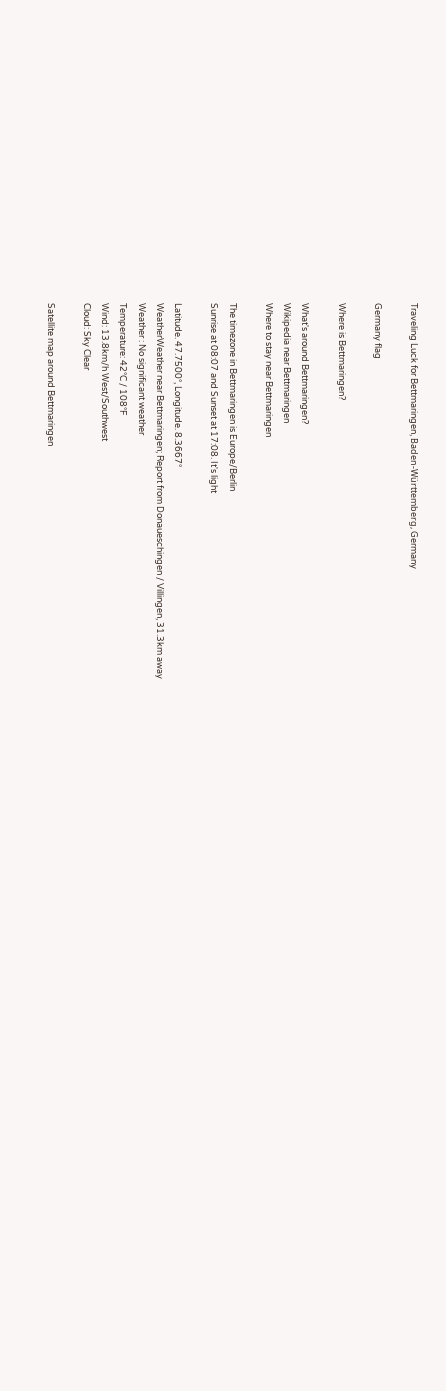Traveling Luck for Bettmaringen, Baden-Württemberg, Germany

Germany flag

Where is Bettmaringen?

What's around Bettmaringen?
Wikipedia near Bettmaringen
Where to stay near Bettmaringen

The timezone in Bettmaringen is Europe/Berlin
Sunrise at 08:07 and Sunset at 17:08. It's light

Latitude. 47.7500°, Longitude. 8.3667°
WeatherWeather near Bettmaringen; Report from Donaueschingen / Villingen, 31.3km away
Weather : No significant weather
Temperature: 42°C / 108°F
Wind: 13.8km/h West/Southwest
Cloud: Sky Clear

Satellite map around Bettmaringen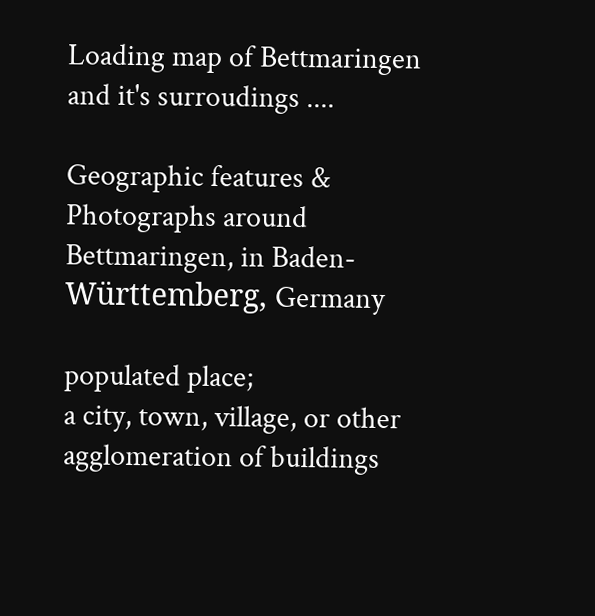Loading map of Bettmaringen and it's surroudings ....

Geographic features & Photographs around Bettmaringen, in Baden-Württemberg, Germany

populated place;
a city, town, village, or other agglomeration of buildings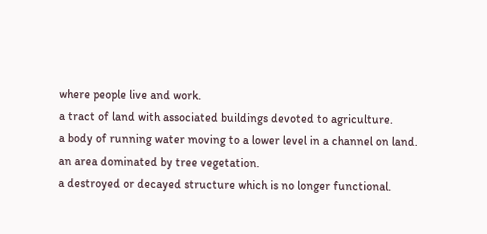where people live and work.
a tract of land with associated buildings devoted to agriculture.
a body of running water moving to a lower level in a channel on land.
an area dominated by tree vegetation.
a destroyed or decayed structure which is no longer functional.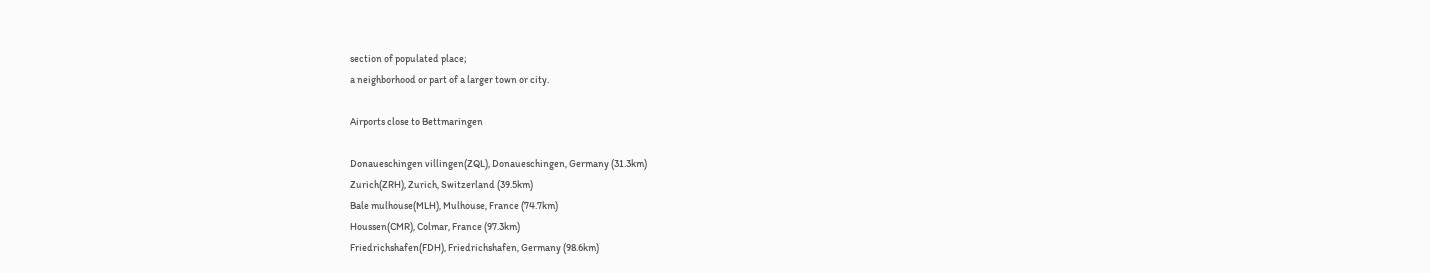section of populated place;
a neighborhood or part of a larger town or city.

Airports close to Bettmaringen

Donaueschingen villingen(ZQL), Donaueschingen, Germany (31.3km)
Zurich(ZRH), Zurich, Switzerland (39.5km)
Bale mulhouse(MLH), Mulhouse, France (74.7km)
Houssen(CMR), Colmar, France (97.3km)
Friedrichshafen(FDH), Friedrichshafen, Germany (98.6km)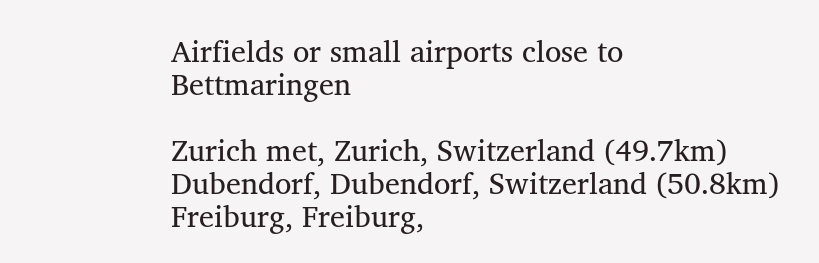Airfields or small airports close to Bettmaringen

Zurich met, Zurich, Switzerland (49.7km)
Dubendorf, Dubendorf, Switzerland (50.8km)
Freiburg, Freiburg,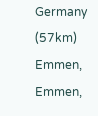Germany (57km)
Emmen, Emmen,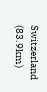Switzerland (83.9km)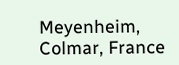Meyenheim, Colmar, France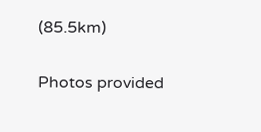(85.5km)

Photos provided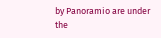by Panoramio are under the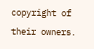copyright of their owners.